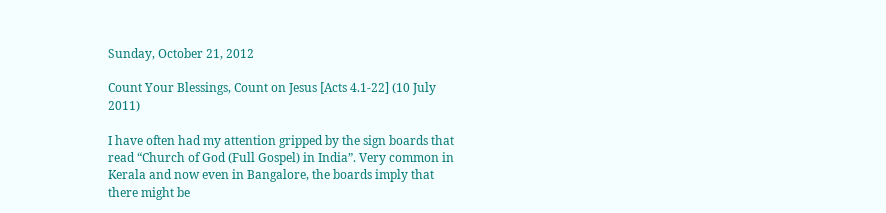Sunday, October 21, 2012

Count Your Blessings, Count on Jesus [Acts 4.1-22] (10 July 2011)

I have often had my attention gripped by the sign boards that read “Church of God (Full Gospel) in India”. Very common in Kerala and now even in Bangalore, the boards imply that there might be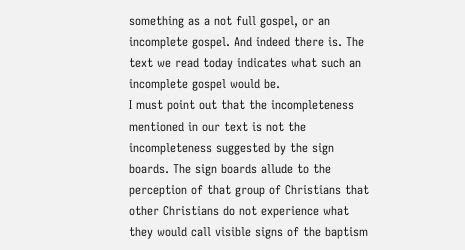something as a not full gospel, or an incomplete gospel. And indeed there is. The text we read today indicates what such an incomplete gospel would be.
I must point out that the incompleteness mentioned in our text is not the incompleteness suggested by the sign boards. The sign boards allude to the perception of that group of Christians that other Christians do not experience what they would call visible signs of the baptism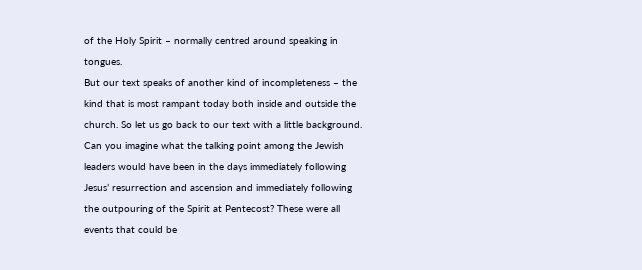of the Holy Spirit – normally centred around speaking in tongues.
But our text speaks of another kind of incompleteness – the kind that is most rampant today both inside and outside the church. So let us go back to our text with a little background.
Can you imagine what the talking point among the Jewish leaders would have been in the days immediately following Jesus’ resurrection and ascension and immediately following the outpouring of the Spirit at Pentecost? These were all events that could be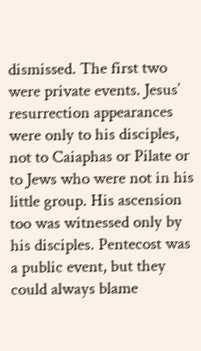dismissed. The first two were private events. Jesus’ resurrection appearances were only to his disciples, not to Caiaphas or Pilate or to Jews who were not in his little group. His ascension too was witnessed only by his disciples. Pentecost was a public event, but they could always blame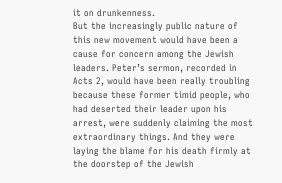it on drunkenness.
But the increasingly public nature of this new movement would have been a cause for concern among the Jewish leaders. Peter’s sermon, recorded in Acts 2, would have been really troubling because these former timid people, who had deserted their leader upon his arrest, were suddenly claiming the most extraordinary things. And they were laying the blame for his death firmly at the doorstep of the Jewish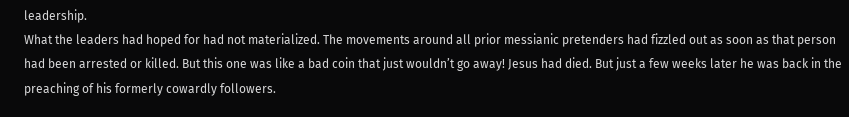leadership.
What the leaders had hoped for had not materialized. The movements around all prior messianic pretenders had fizzled out as soon as that person had been arrested or killed. But this one was like a bad coin that just wouldn’t go away! Jesus had died. But just a few weeks later he was back in the preaching of his formerly cowardly followers.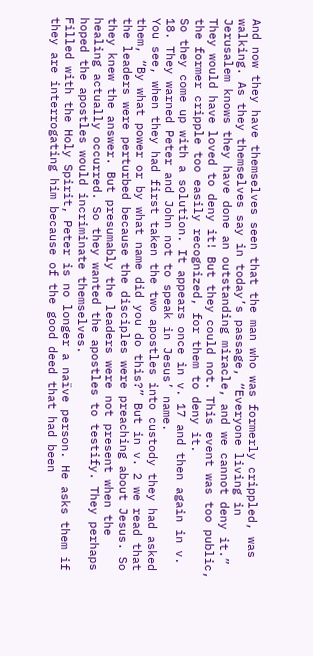And now they have themselves seen that the man who was formerly crippled, was walking. As they themselves say in today’s passage, “Everyone living in Jerusalem knows they have done an outstanding miracle, and we cannot deny it.” They would have loved to deny it! But they could not. This event was too public, the former cripple too easily recognized, for them to deny it.
So they come up with a solution. It appears once in v. 17 and then again in v. 18. They warned Peter and John not to speak in Jesus’ name.
You see, when they had first taken the two apostles into custody they had asked them, “By what power or by what name did you do this?” But in v. 2 we read that the leaders were perturbed because the disciples were preaching about Jesus. So they knew the answer. But presumably the leaders were not present when the healing actually occurred. So they wanted the apostles to testify. They perhaps hoped the apostles would incriminate themselves.
Filled with the Holy Spirit, Peter is no longer a naïve person. He asks them if they are interrogating him because of the good deed that had been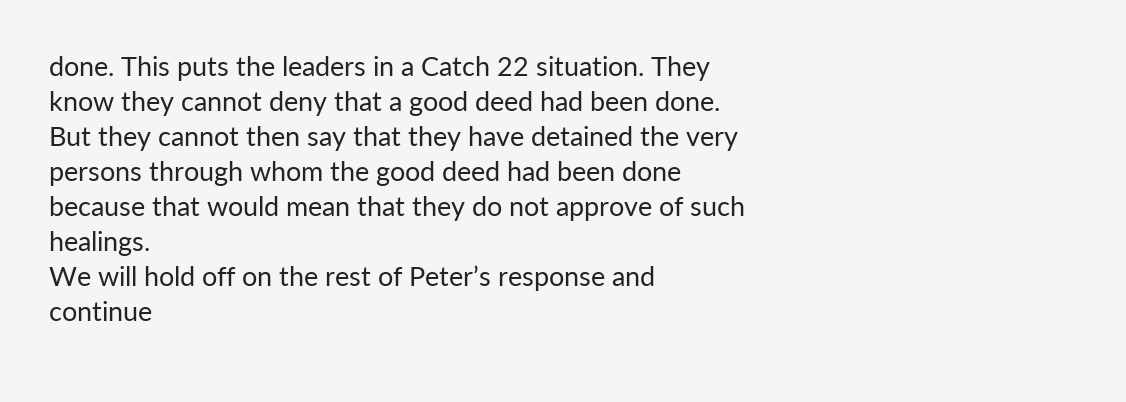done. This puts the leaders in a Catch 22 situation. They know they cannot deny that a good deed had been done. But they cannot then say that they have detained the very persons through whom the good deed had been done because that would mean that they do not approve of such healings.
We will hold off on the rest of Peter’s response and continue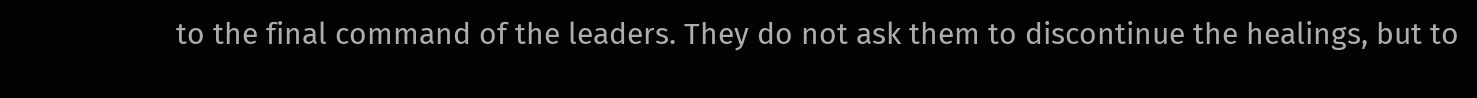to the final command of the leaders. They do not ask them to discontinue the healings, but to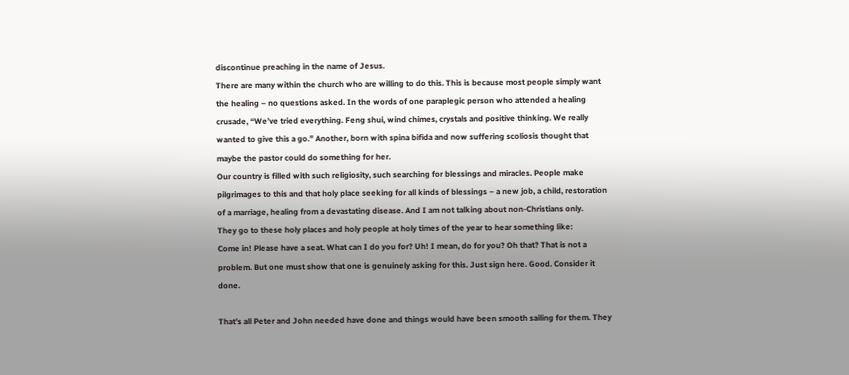discontinue preaching in the name of Jesus.
There are many within the church who are willing to do this. This is because most people simply want the healing – no questions asked. In the words of one paraplegic person who attended a healing crusade, “We’ve tried everything. Feng shui, wind chimes, crystals and positive thinking. We really wanted to give this a go.” Another, born with spina bifida and now suffering scoliosis thought that maybe the pastor could do something for her.
Our country is filled with such religiosity, such searching for blessings and miracles. People make pilgrimages to this and that holy place seeking for all kinds of blessings – a new job, a child, restoration of a marriage, healing from a devastating disease. And I am not talking about non-Christians only.
They go to these holy places and holy people at holy times of the year to hear something like:
Come in! Please have a seat. What can I do you for? Uh! I mean, do for you? Oh that? That is not a problem. But one must show that one is genuinely asking for this. Just sign here. Good. Consider it done.

That’s all Peter and John needed have done and things would have been smooth sailing for them. They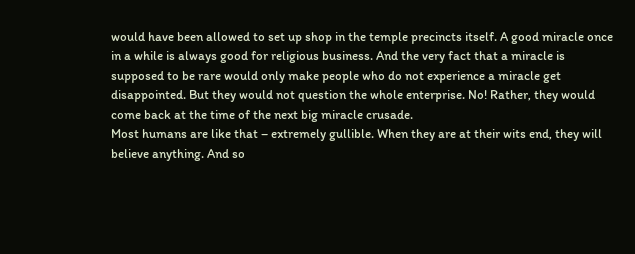would have been allowed to set up shop in the temple precincts itself. A good miracle once in a while is always good for religious business. And the very fact that a miracle is supposed to be rare would only make people who do not experience a miracle get disappointed. But they would not question the whole enterprise. No! Rather, they would come back at the time of the next big miracle crusade.
Most humans are like that – extremely gullible. When they are at their wits end, they will believe anything. And so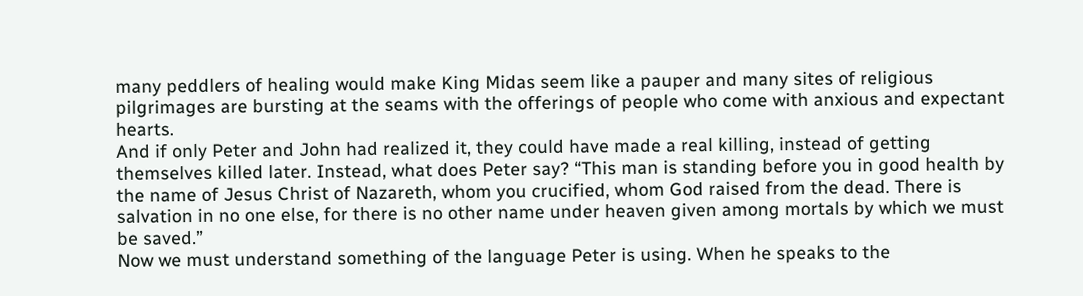many peddlers of healing would make King Midas seem like a pauper and many sites of religious pilgrimages are bursting at the seams with the offerings of people who come with anxious and expectant hearts.
And if only Peter and John had realized it, they could have made a real killing, instead of getting themselves killed later. Instead, what does Peter say? “This man is standing before you in good health by the name of Jesus Christ of Nazareth, whom you crucified, whom God raised from the dead. There is salvation in no one else, for there is no other name under heaven given among mortals by which we must be saved.”
Now we must understand something of the language Peter is using. When he speaks to the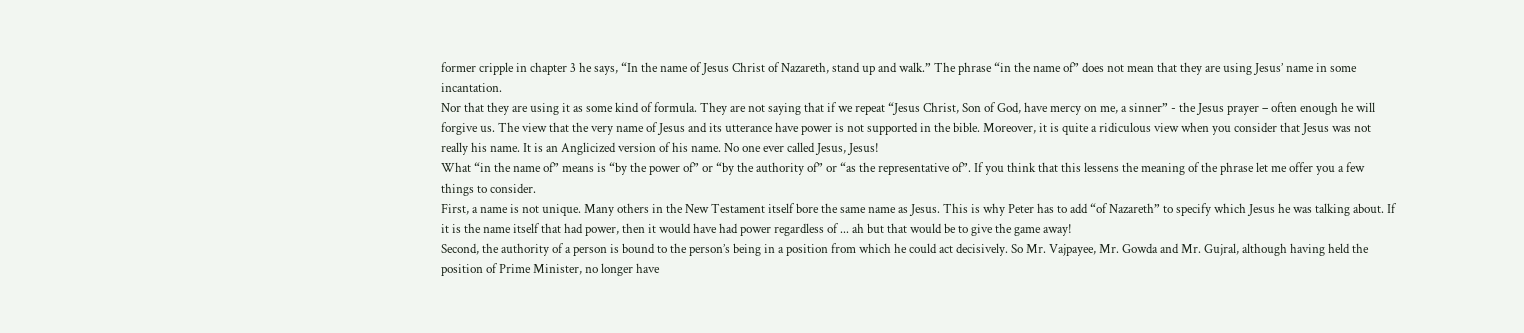former cripple in chapter 3 he says, “In the name of Jesus Christ of Nazareth, stand up and walk.” The phrase “in the name of” does not mean that they are using Jesus’ name in some incantation.
Nor that they are using it as some kind of formula. They are not saying that if we repeat “Jesus Christ, Son of God, have mercy on me, a sinner” - the Jesus prayer – often enough he will forgive us. The view that the very name of Jesus and its utterance have power is not supported in the bible. Moreover, it is quite a ridiculous view when you consider that Jesus was not really his name. It is an Anglicized version of his name. No one ever called Jesus, Jesus!
What “in the name of” means is “by the power of” or “by the authority of” or “as the representative of”. If you think that this lessens the meaning of the phrase let me offer you a few things to consider.
First, a name is not unique. Many others in the New Testament itself bore the same name as Jesus. This is why Peter has to add “of Nazareth” to specify which Jesus he was talking about. If it is the name itself that had power, then it would have had power regardless of ... ah but that would be to give the game away!
Second, the authority of a person is bound to the person’s being in a position from which he could act decisively. So Mr. Vajpayee, Mr. Gowda and Mr. Gujral, although having held the position of Prime Minister, no longer have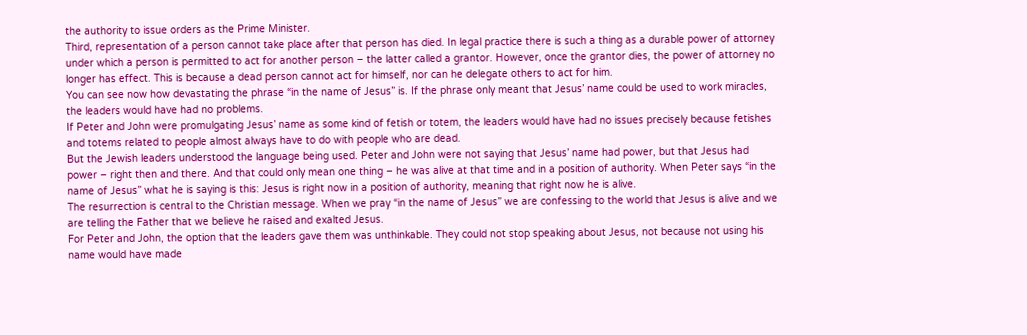the authority to issue orders as the Prime Minister.
Third, representation of a person cannot take place after that person has died. In legal practice there is such a thing as a durable power of attorney under which a person is permitted to act for another person – the latter called a grantor. However, once the grantor dies, the power of attorney no longer has effect. This is because a dead person cannot act for himself, nor can he delegate others to act for him.
You can see now how devastating the phrase “in the name of Jesus” is. If the phrase only meant that Jesus’ name could be used to work miracles, the leaders would have had no problems.
If Peter and John were promulgating Jesus’ name as some kind of fetish or totem, the leaders would have had no issues precisely because fetishes and totems related to people almost always have to do with people who are dead.
But the Jewish leaders understood the language being used. Peter and John were not saying that Jesus’ name had power, but that Jesus had power – right then and there. And that could only mean one thing – he was alive at that time and in a position of authority. When Peter says “in the name of Jesus” what he is saying is this: Jesus is right now in a position of authority, meaning that right now he is alive.
The resurrection is central to the Christian message. When we pray “in the name of Jesus” we are confessing to the world that Jesus is alive and we are telling the Father that we believe he raised and exalted Jesus.
For Peter and John, the option that the leaders gave them was unthinkable. They could not stop speaking about Jesus, not because not using his name would have made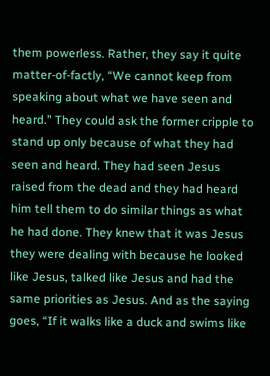them powerless. Rather, they say it quite matter-of-factly, “We cannot keep from speaking about what we have seen and heard.” They could ask the former cripple to stand up only because of what they had seen and heard. They had seen Jesus raised from the dead and they had heard him tell them to do similar things as what he had done. They knew that it was Jesus they were dealing with because he looked like Jesus, talked like Jesus and had the same priorities as Jesus. And as the saying goes, “If it walks like a duck and swims like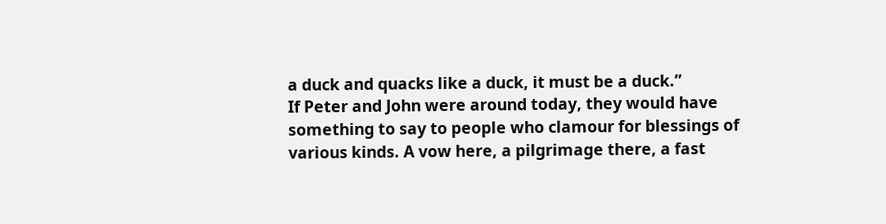a duck and quacks like a duck, it must be a duck.”
If Peter and John were around today, they would have something to say to people who clamour for blessings of various kinds. A vow here, a pilgrimage there, a fast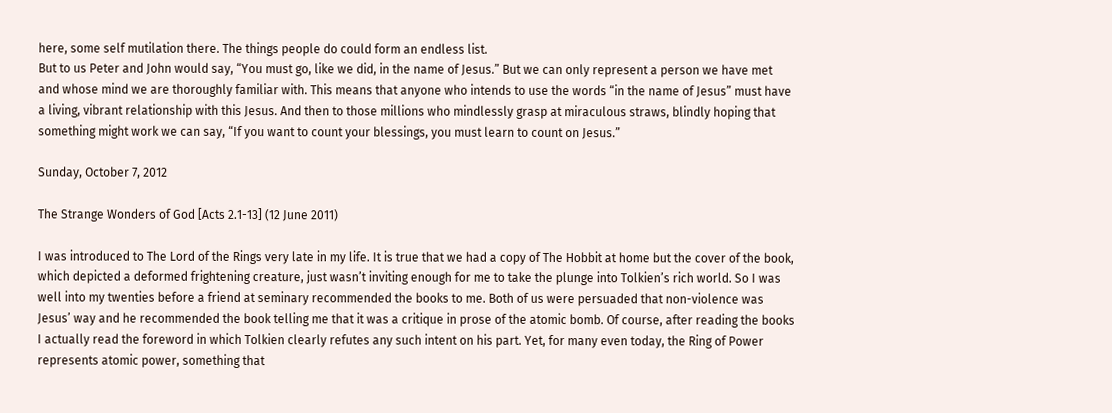here, some self mutilation there. The things people do could form an endless list.
But to us Peter and John would say, “You must go, like we did, in the name of Jesus.” But we can only represent a person we have met and whose mind we are thoroughly familiar with. This means that anyone who intends to use the words “in the name of Jesus” must have a living, vibrant relationship with this Jesus. And then to those millions who mindlessly grasp at miraculous straws, blindly hoping that something might work we can say, “If you want to count your blessings, you must learn to count on Jesus.”

Sunday, October 7, 2012

The Strange Wonders of God [Acts 2.1-13] (12 June 2011)

I was introduced to The Lord of the Rings very late in my life. It is true that we had a copy of The Hobbit at home but the cover of the book, which depicted a deformed frightening creature, just wasn’t inviting enough for me to take the plunge into Tolkien’s rich world. So I was well into my twenties before a friend at seminary recommended the books to me. Both of us were persuaded that non-violence was Jesus’ way and he recommended the book telling me that it was a critique in prose of the atomic bomb. Of course, after reading the books I actually read the foreword in which Tolkien clearly refutes any such intent on his part. Yet, for many even today, the Ring of Power represents atomic power, something that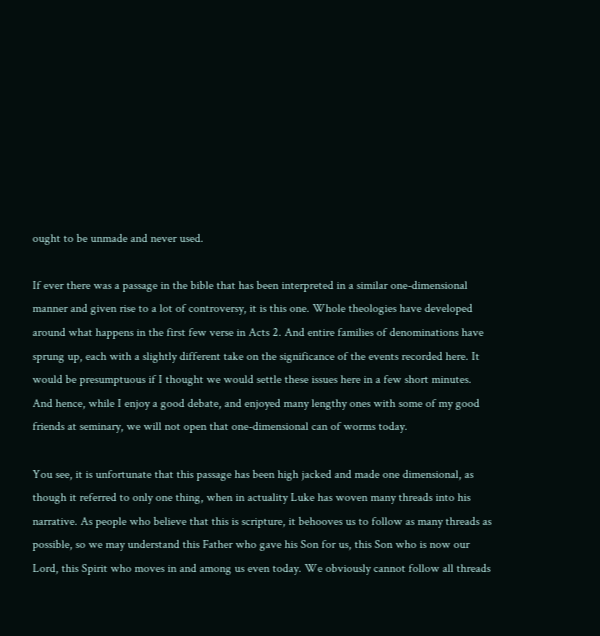ought to be unmade and never used.

If ever there was a passage in the bible that has been interpreted in a similar one-dimensional manner and given rise to a lot of controversy, it is this one. Whole theologies have developed around what happens in the first few verse in Acts 2. And entire families of denominations have sprung up, each with a slightly different take on the significance of the events recorded here. It would be presumptuous if I thought we would settle these issues here in a few short minutes. And hence, while I enjoy a good debate, and enjoyed many lengthy ones with some of my good friends at seminary, we will not open that one-dimensional can of worms today.

You see, it is unfortunate that this passage has been high jacked and made one dimensional, as though it referred to only one thing, when in actuality Luke has woven many threads into his narrative. As people who believe that this is scripture, it behooves us to follow as many threads as possible, so we may understand this Father who gave his Son for us, this Son who is now our Lord, this Spirit who moves in and among us even today. We obviously cannot follow all threads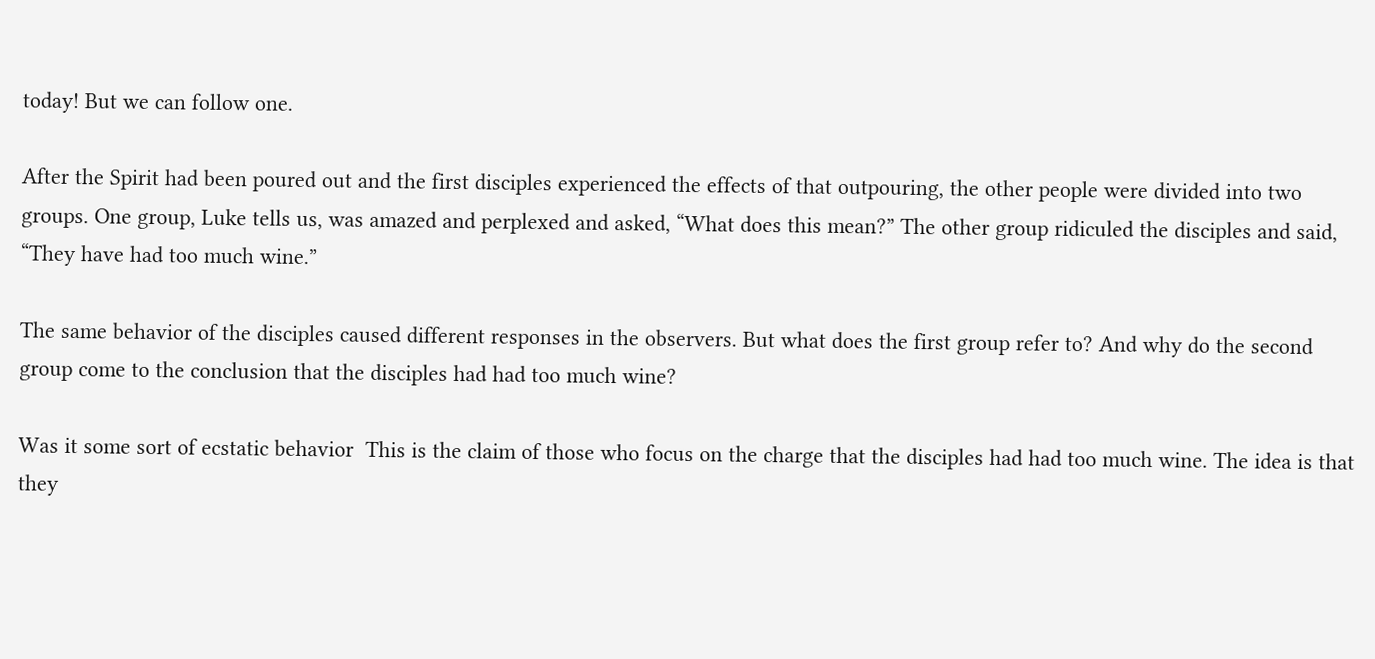today! But we can follow one.

After the Spirit had been poured out and the first disciples experienced the effects of that outpouring, the other people were divided into two groups. One group, Luke tells us, was amazed and perplexed and asked, “What does this mean?” The other group ridiculed the disciples and said, “They have had too much wine.”

The same behavior of the disciples caused different responses in the observers. But what does the first group refer to? And why do the second group come to the conclusion that the disciples had had too much wine?

Was it some sort of ecstatic behavior  This is the claim of those who focus on the charge that the disciples had had too much wine. The idea is that they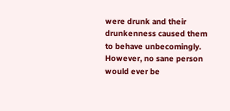were drunk and their drunkenness caused them to behave unbecomingly. However, no sane person would ever be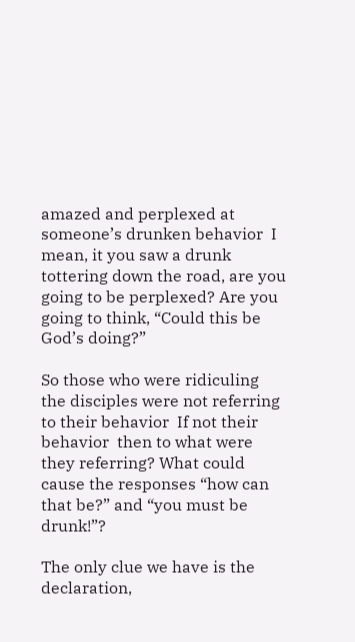amazed and perplexed at someone’s drunken behavior  I mean, it you saw a drunk tottering down the road, are you going to be perplexed? Are you going to think, “Could this be God’s doing?”

So those who were ridiculing the disciples were not referring to their behavior  If not their behavior  then to what were they referring? What could cause the responses “how can that be?” and “you must be drunk!”?

The only clue we have is the declaration,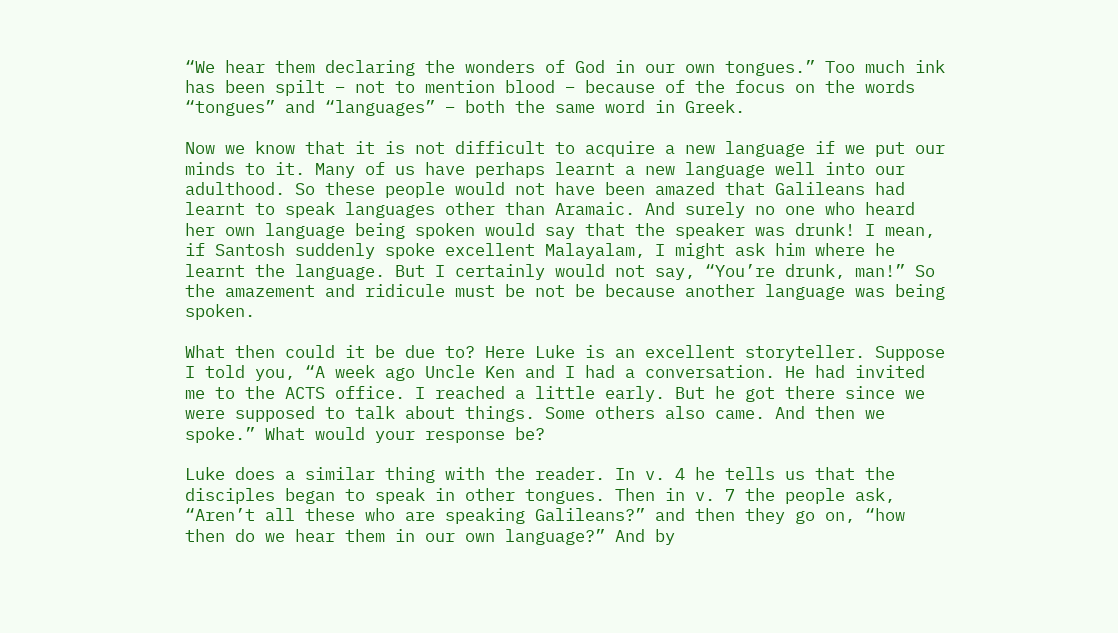“We hear them declaring the wonders of God in our own tongues.” Too much ink has been spilt – not to mention blood – because of the focus on the words “tongues” and “languages” – both the same word in Greek.

Now we know that it is not difficult to acquire a new language if we put our minds to it. Many of us have perhaps learnt a new language well into our adulthood. So these people would not have been amazed that Galileans had learnt to speak languages other than Aramaic. And surely no one who heard her own language being spoken would say that the speaker was drunk! I mean, if Santosh suddenly spoke excellent Malayalam, I might ask him where he learnt the language. But I certainly would not say, “You’re drunk, man!” So the amazement and ridicule must be not be because another language was being spoken.

What then could it be due to? Here Luke is an excellent storyteller. Suppose I told you, “A week ago Uncle Ken and I had a conversation. He had invited me to the ACTS office. I reached a little early. But he got there since we were supposed to talk about things. Some others also came. And then we spoke.” What would your response be?

Luke does a similar thing with the reader. In v. 4 he tells us that the disciples began to speak in other tongues. Then in v. 7 the people ask, “Aren’t all these who are speaking Galileans?” and then they go on, “how then do we hear them in our own language?” And by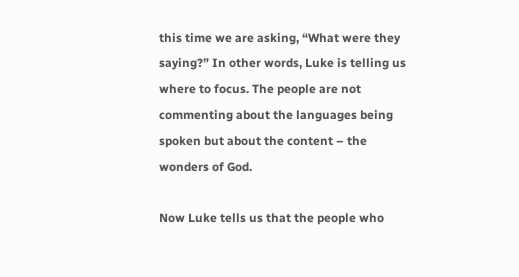this time we are asking, “What were they saying?” In other words, Luke is telling us where to focus. The people are not commenting about the languages being spoken but about the content – the wonders of God.

Now Luke tells us that the people who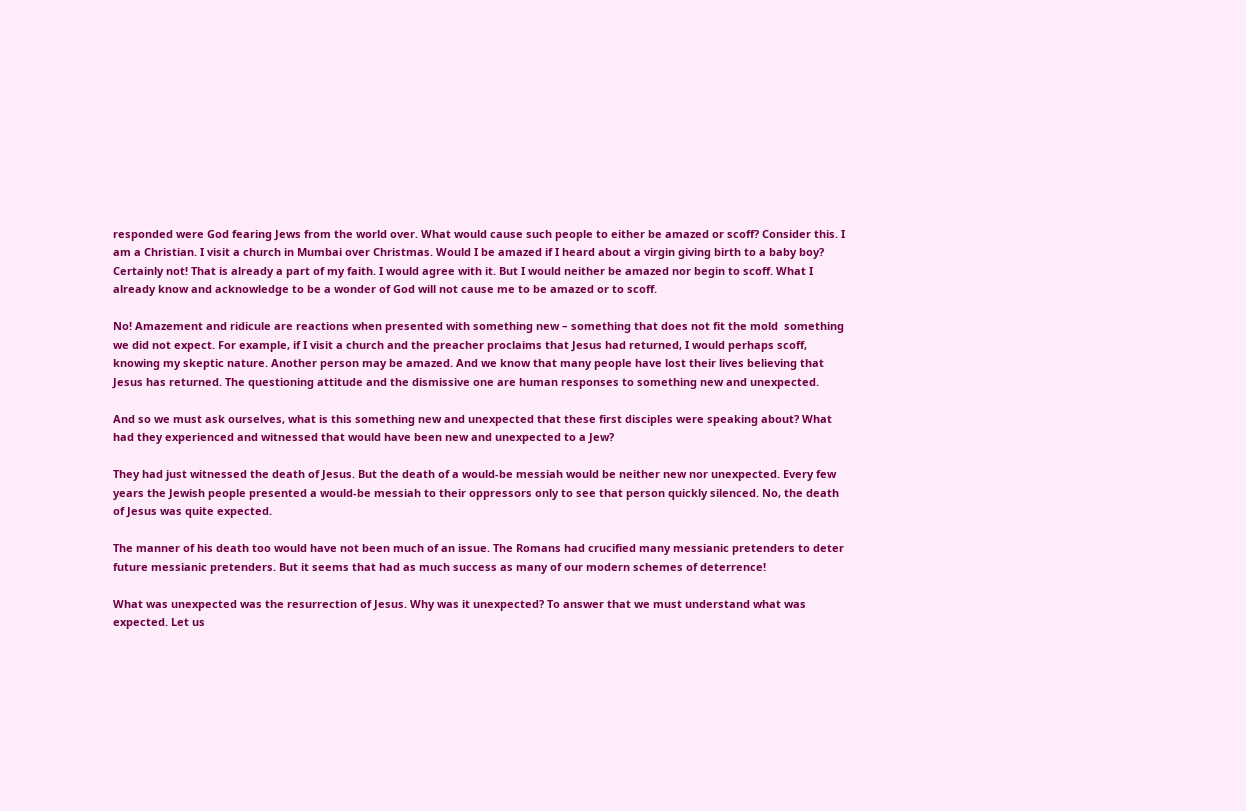responded were God fearing Jews from the world over. What would cause such people to either be amazed or scoff? Consider this. I am a Christian. I visit a church in Mumbai over Christmas. Would I be amazed if I heard about a virgin giving birth to a baby boy? Certainly not! That is already a part of my faith. I would agree with it. But I would neither be amazed nor begin to scoff. What I already know and acknowledge to be a wonder of God will not cause me to be amazed or to scoff.

No! Amazement and ridicule are reactions when presented with something new – something that does not fit the mold  something we did not expect. For example, if I visit a church and the preacher proclaims that Jesus had returned, I would perhaps scoff, knowing my skeptic nature. Another person may be amazed. And we know that many people have lost their lives believing that Jesus has returned. The questioning attitude and the dismissive one are human responses to something new and unexpected.

And so we must ask ourselves, what is this something new and unexpected that these first disciples were speaking about? What had they experienced and witnessed that would have been new and unexpected to a Jew?

They had just witnessed the death of Jesus. But the death of a would-be messiah would be neither new nor unexpected. Every few years the Jewish people presented a would-be messiah to their oppressors only to see that person quickly silenced. No, the death of Jesus was quite expected.

The manner of his death too would have not been much of an issue. The Romans had crucified many messianic pretenders to deter future messianic pretenders. But it seems that had as much success as many of our modern schemes of deterrence!

What was unexpected was the resurrection of Jesus. Why was it unexpected? To answer that we must understand what was expected. Let us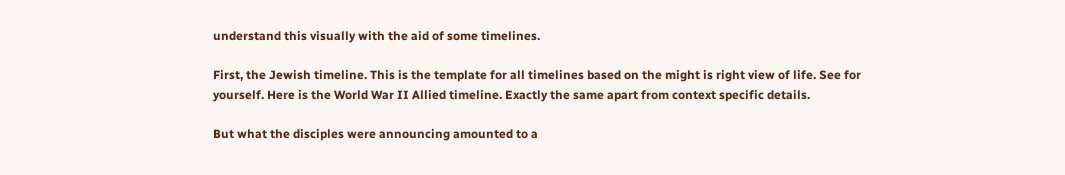understand this visually with the aid of some timelines.

First, the Jewish timeline. This is the template for all timelines based on the might is right view of life. See for yourself. Here is the World War II Allied timeline. Exactly the same apart from context specific details.

But what the disciples were announcing amounted to a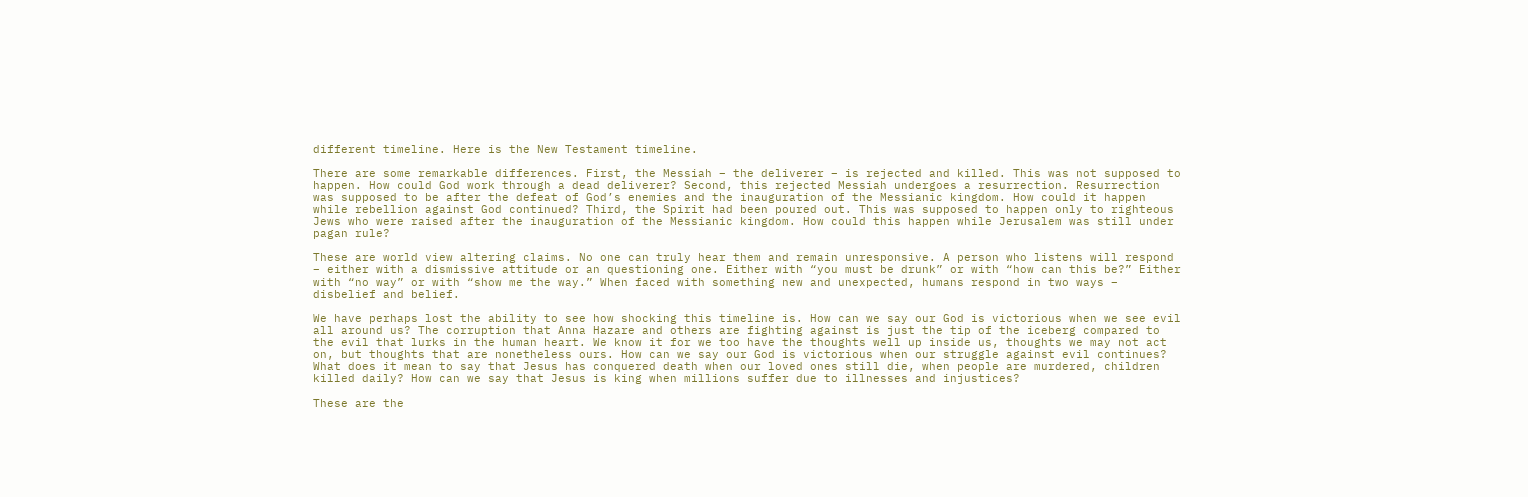different timeline. Here is the New Testament timeline.

There are some remarkable differences. First, the Messiah – the deliverer – is rejected and killed. This was not supposed to happen. How could God work through a dead deliverer? Second, this rejected Messiah undergoes a resurrection. Resurrection was supposed to be after the defeat of God’s enemies and the inauguration of the Messianic kingdom. How could it happen while rebellion against God continued? Third, the Spirit had been poured out. This was supposed to happen only to righteous Jews who were raised after the inauguration of the Messianic kingdom. How could this happen while Jerusalem was still under pagan rule?

These are world view altering claims. No one can truly hear them and remain unresponsive. A person who listens will respond – either with a dismissive attitude or an questioning one. Either with “you must be drunk” or with “how can this be?” Either with “no way” or with “show me the way.” When faced with something new and unexpected, humans respond in two ways – disbelief and belief.

We have perhaps lost the ability to see how shocking this timeline is. How can we say our God is victorious when we see evil all around us? The corruption that Anna Hazare and others are fighting against is just the tip of the iceberg compared to the evil that lurks in the human heart. We know it for we too have the thoughts well up inside us, thoughts we may not act on, but thoughts that are nonetheless ours. How can we say our God is victorious when our struggle against evil continues? What does it mean to say that Jesus has conquered death when our loved ones still die, when people are murdered, children killed daily? How can we say that Jesus is king when millions suffer due to illnesses and injustices?

These are the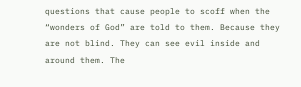questions that cause people to scoff when the “wonders of God” are told to them. Because they are not blind. They can see evil inside and around them. The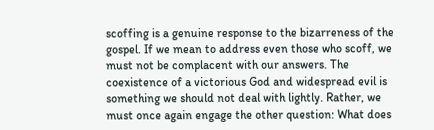scoffing is a genuine response to the bizarreness of the gospel. If we mean to address even those who scoff, we must not be complacent with our answers. The coexistence of a victorious God and widespread evil is something we should not deal with lightly. Rather, we must once again engage the other question: What does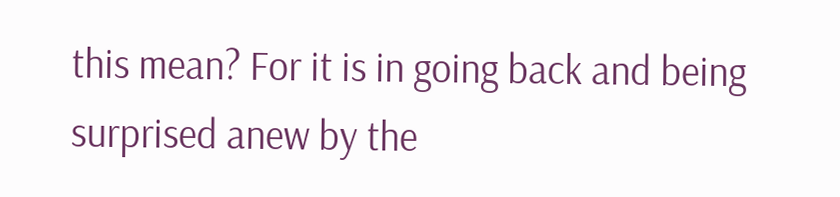this mean? For it is in going back and being surprised anew by the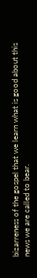bizarreness of the gospel that we learn what is good about this news we are called to bear.